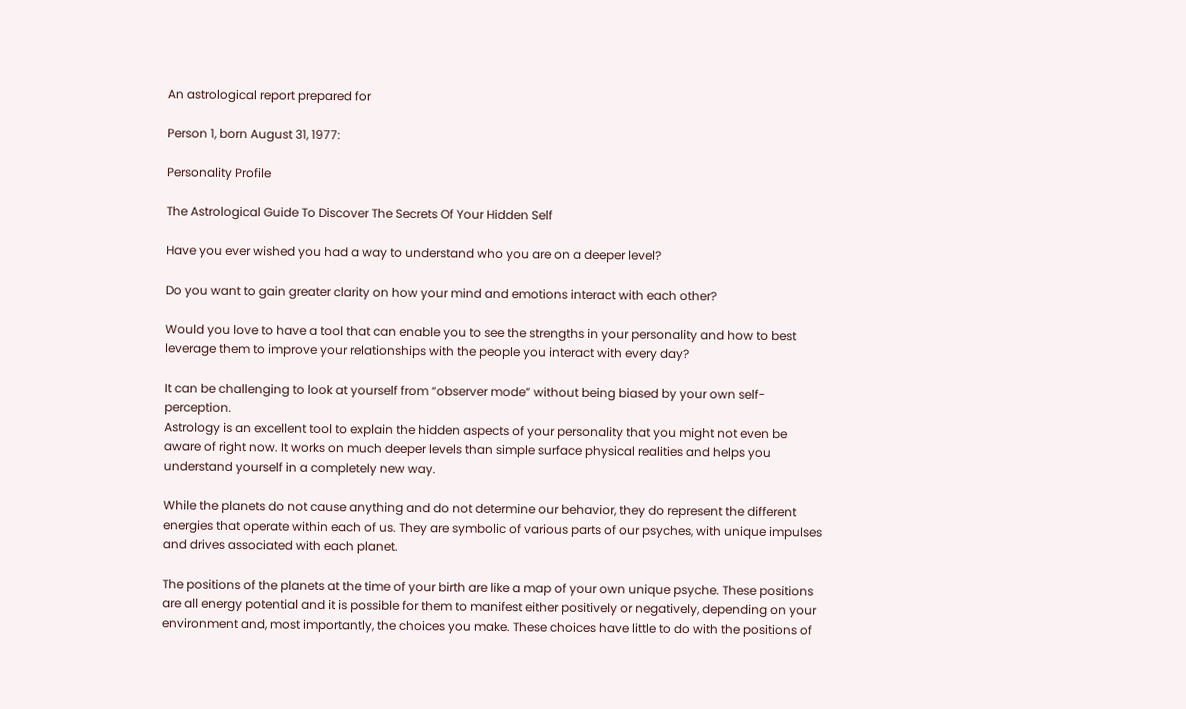An astrological report prepared for

Person 1, born August 31, 1977:

Personality Profile

The Astrological Guide To Discover The Secrets Of Your Hidden Self

Have you ever wished you had a way to understand who you are on a deeper level?

Do you want to gain greater clarity on how your mind and emotions interact with each other?

Would you love to have a tool that can enable you to see the strengths in your personality and how to best leverage them to improve your relationships with the people you interact with every day?

It can be challenging to look at yourself from “observer mode” without being biased by your own self-perception.
Astrology is an excellent tool to explain the hidden aspects of your personality that you might not even be aware of right now. It works on much deeper levels than simple surface physical realities and helps you understand yourself in a completely new way.

While the planets do not cause anything and do not determine our behavior, they do represent the different energies that operate within each of us. They are symbolic of various parts of our psyches, with unique impulses and drives associated with each planet.

The positions of the planets at the time of your birth are like a map of your own unique psyche. These positions are all energy potential and it is possible for them to manifest either positively or negatively, depending on your environment and, most importantly, the choices you make. These choices have little to do with the positions of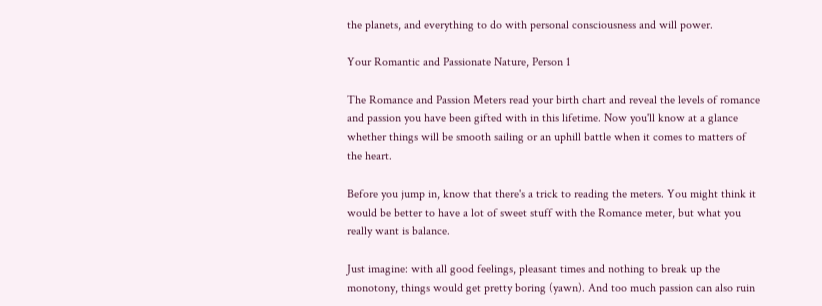the planets, and everything to do with personal consciousness and will power.

Your Romantic and Passionate Nature, Person 1

The Romance and Passion Meters read your birth chart and reveal the levels of romance and passion you have been gifted with in this lifetime. Now you'll know at a glance whether things will be smooth sailing or an uphill battle when it comes to matters of the heart.

Before you jump in, know that there's a trick to reading the meters. You might think it would be better to have a lot of sweet stuff with the Romance meter, but what you really want is balance.

Just imagine: with all good feelings, pleasant times and nothing to break up the monotony, things would get pretty boring (yawn). And too much passion can also ruin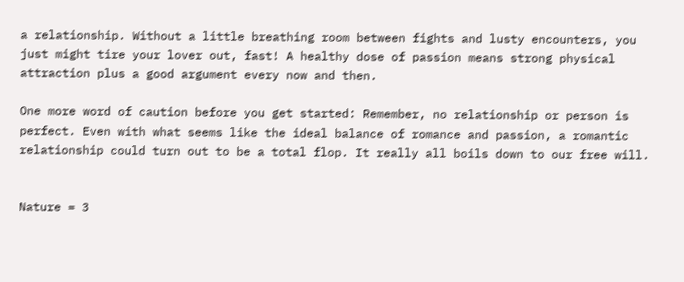a relationship. Without a little breathing room between fights and lusty encounters, you just might tire your lover out, fast! A healthy dose of passion means strong physical attraction plus a good argument every now and then.

One more word of caution before you get started: Remember, no relationship or person is perfect. Even with what seems like the ideal balance of romance and passion, a romantic relationship could turn out to be a total flop. It really all boils down to our free will.


Nature = 3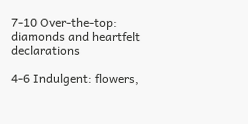7-10 Over-the-top: diamonds and heartfelt declarations

4-6 Indulgent: flowers,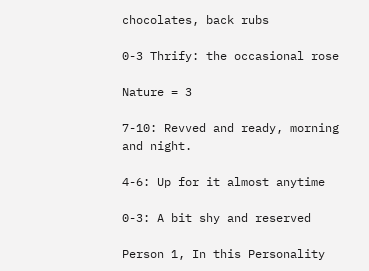chocolates, back rubs

0-3 Thrify: the occasional rose

Nature = 3

7-10: Revved and ready, morning and night.

4-6: Up for it almost anytime

0-3: A bit shy and reserved

Person 1, In this Personality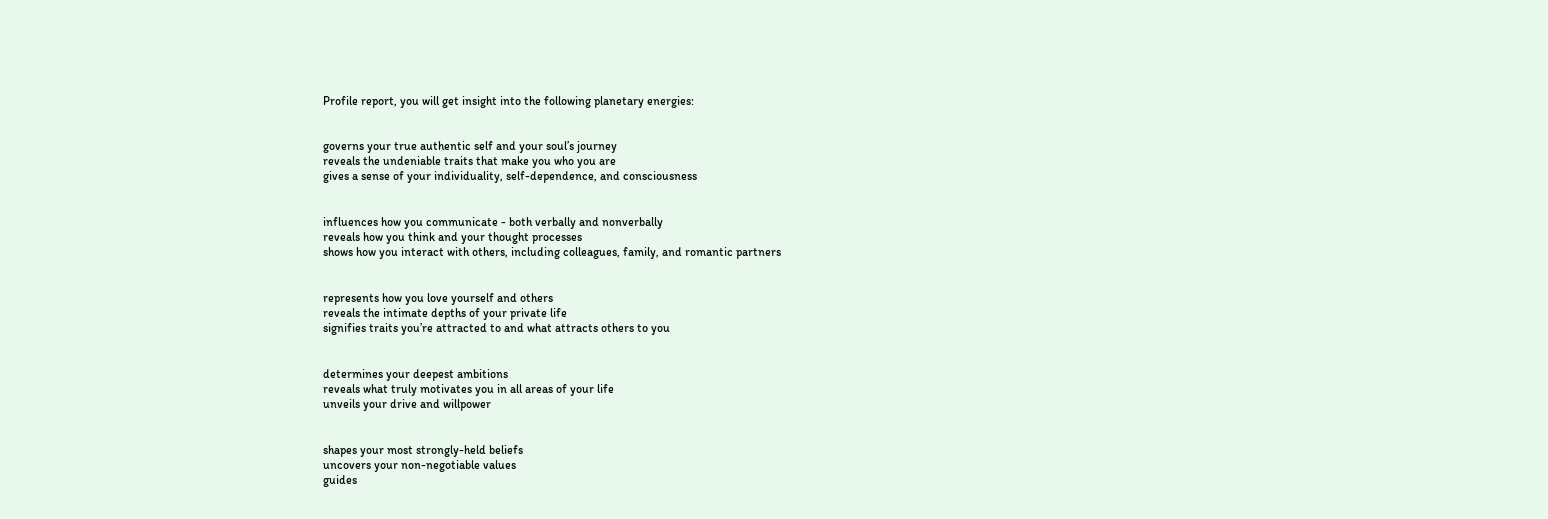Profile report, you will get insight into the following planetary energies:


governs your true authentic self and your soul’s journey
reveals the undeniable traits that make you who you are
gives a sense of your individuality, self-dependence, and consciousness


influences how you communicate - both verbally and nonverbally
reveals how you think and your thought processes
shows how you interact with others, including colleagues, family, and romantic partners


represents how you love yourself and others
reveals the intimate depths of your private life
signifies traits you’re attracted to and what attracts others to you


determines your deepest ambitions
reveals what truly motivates you in all areas of your life
unveils your drive and willpower


shapes your most strongly-held beliefs
uncovers your non-negotiable values
guides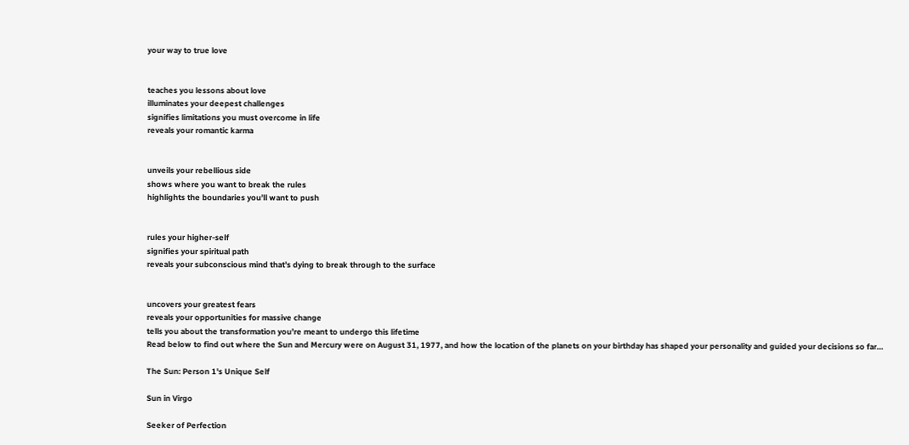your way to true love


teaches you lessons about love
illuminates your deepest challenges
signifies limitations you must overcome in life
reveals your romantic karma


unveils your rebellious side
shows where you want to break the rules
highlights the boundaries you’ll want to push


rules your higher-self
signifies your spiritual path
reveals your subconscious mind that’s dying to break through to the surface


uncovers your greatest fears
reveals your opportunities for massive change
tells you about the transformation you’re meant to undergo this lifetime
Read below to find out where the Sun and Mercury were on August 31, 1977, and how the location of the planets on your birthday has shaped your personality and guided your decisions so far…

The Sun: Person 1's Unique Self

Sun in Virgo

Seeker of Perfection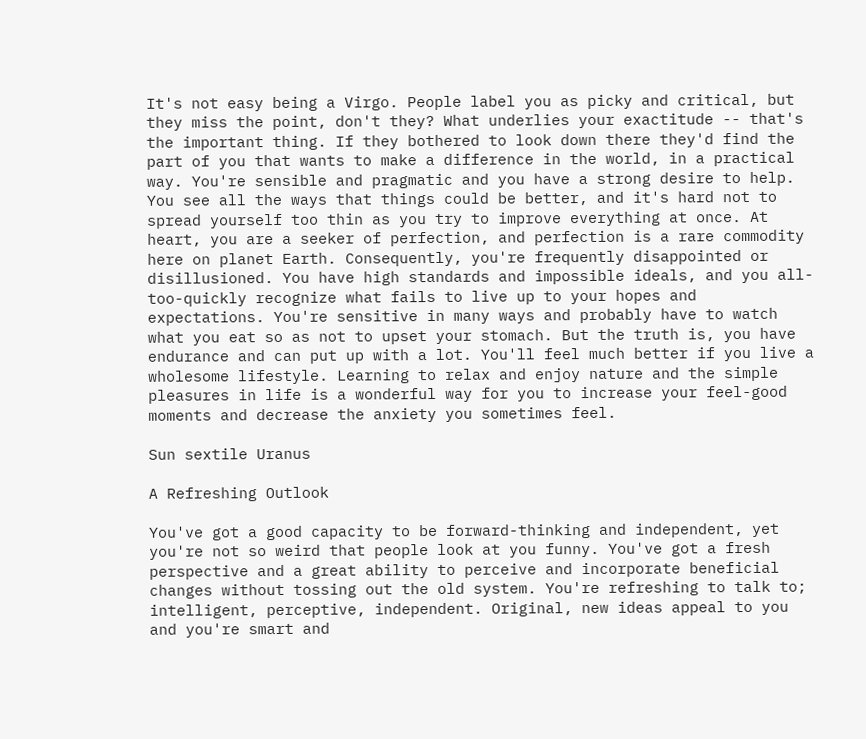It's not easy being a Virgo. People label you as picky and critical, but they miss the point, don't they? What underlies your exactitude -- that's the important thing. If they bothered to look down there they'd find the part of you that wants to make a difference in the world, in a practical way. You're sensible and pragmatic and you have a strong desire to help. You see all the ways that things could be better, and it's hard not to spread yourself too thin as you try to improve everything at once. At heart, you are a seeker of perfection, and perfection is a rare commodity here on planet Earth. Consequently, you're frequently disappointed or disillusioned. You have high standards and impossible ideals, and you all-too-quickly recognize what fails to live up to your hopes and expectations. You're sensitive in many ways and probably have to watch what you eat so as not to upset your stomach. But the truth is, you have endurance and can put up with a lot. You'll feel much better if you live a wholesome lifestyle. Learning to relax and enjoy nature and the simple pleasures in life is a wonderful way for you to increase your feel-good moments and decrease the anxiety you sometimes feel.

Sun sextile Uranus

A Refreshing Outlook

You've got a good capacity to be forward-thinking and independent, yet you're not so weird that people look at you funny. You've got a fresh perspective and a great ability to perceive and incorporate beneficial changes without tossing out the old system. You're refreshing to talk to; intelligent, perceptive, independent. Original, new ideas appeal to you and you're smart and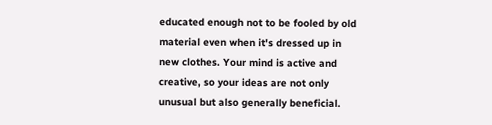educated enough not to be fooled by old material even when it's dressed up in new clothes. Your mind is active and creative, so your ideas are not only unusual but also generally beneficial.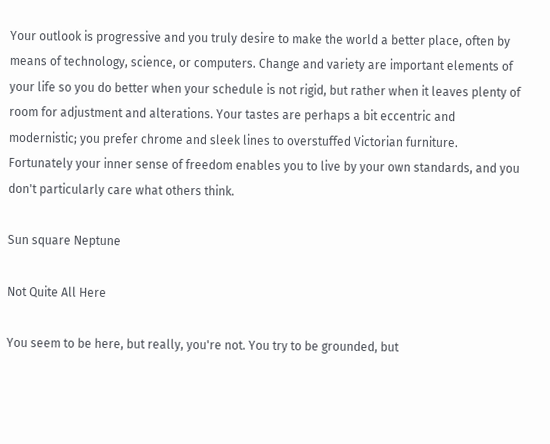Your outlook is progressive and you truly desire to make the world a better place, often by means of technology, science, or computers. Change and variety are important elements of your life so you do better when your schedule is not rigid, but rather when it leaves plenty of room for adjustment and alterations. Your tastes are perhaps a bit eccentric and modernistic; you prefer chrome and sleek lines to overstuffed Victorian furniture. Fortunately your inner sense of freedom enables you to live by your own standards, and you don't particularly care what others think.

Sun square Neptune

Not Quite All Here

You seem to be here, but really, you're not. You try to be grounded, but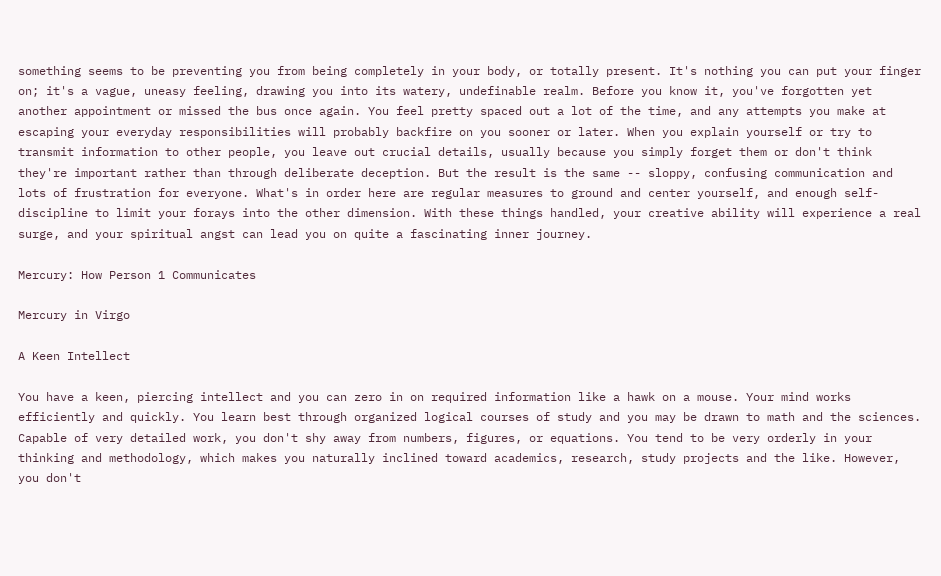something seems to be preventing you from being completely in your body, or totally present. It's nothing you can put your finger on; it's a vague, uneasy feeling, drawing you into its watery, undefinable realm. Before you know it, you've forgotten yet another appointment or missed the bus once again. You feel pretty spaced out a lot of the time, and any attempts you make at escaping your everyday responsibilities will probably backfire on you sooner or later. When you explain yourself or try to transmit information to other people, you leave out crucial details, usually because you simply forget them or don't think they're important rather than through deliberate deception. But the result is the same -- sloppy, confusing communication and lots of frustration for everyone. What's in order here are regular measures to ground and center yourself, and enough self-discipline to limit your forays into the other dimension. With these things handled, your creative ability will experience a real surge, and your spiritual angst can lead you on quite a fascinating inner journey.

Mercury: How Person 1 Communicates

Mercury in Virgo

A Keen Intellect

You have a keen, piercing intellect and you can zero in on required information like a hawk on a mouse. Your mind works efficiently and quickly. You learn best through organized logical courses of study and you may be drawn to math and the sciences. Capable of very detailed work, you don't shy away from numbers, figures, or equations. You tend to be very orderly in your thinking and methodology, which makes you naturally inclined toward academics, research, study projects and the like. However, you don't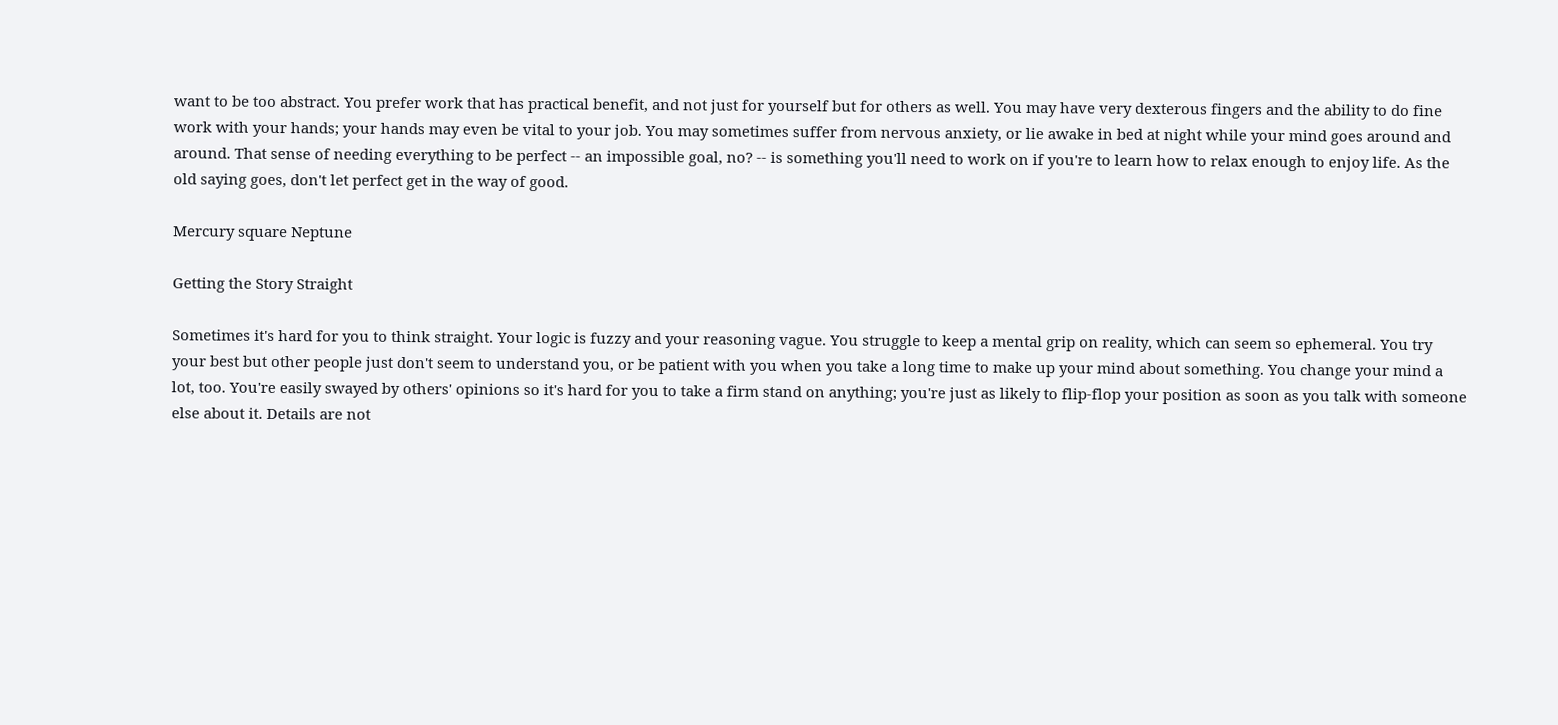want to be too abstract. You prefer work that has practical benefit, and not just for yourself but for others as well. You may have very dexterous fingers and the ability to do fine work with your hands; your hands may even be vital to your job. You may sometimes suffer from nervous anxiety, or lie awake in bed at night while your mind goes around and around. That sense of needing everything to be perfect -- an impossible goal, no? -- is something you'll need to work on if you're to learn how to relax enough to enjoy life. As the old saying goes, don't let perfect get in the way of good.

Mercury square Neptune

Getting the Story Straight

Sometimes it's hard for you to think straight. Your logic is fuzzy and your reasoning vague. You struggle to keep a mental grip on reality, which can seem so ephemeral. You try your best but other people just don't seem to understand you, or be patient with you when you take a long time to make up your mind about something. You change your mind a lot, too. You're easily swayed by others' opinions so it's hard for you to take a firm stand on anything; you're just as likely to flip-flop your position as soon as you talk with someone else about it. Details are not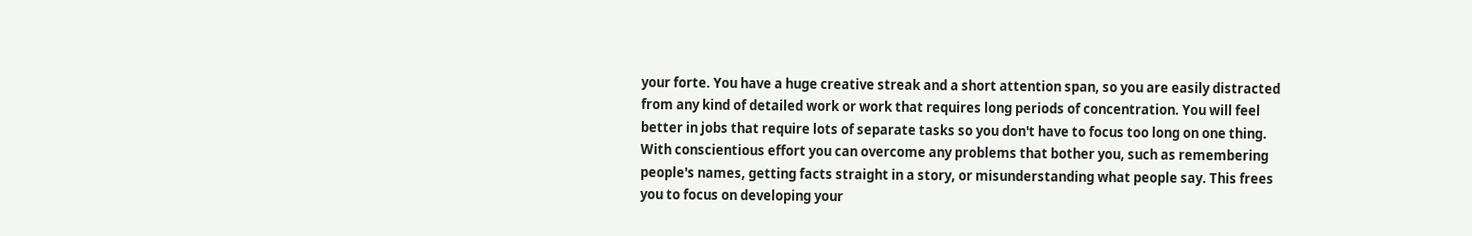your forte. You have a huge creative streak and a short attention span, so you are easily distracted from any kind of detailed work or work that requires long periods of concentration. You will feel better in jobs that require lots of separate tasks so you don't have to focus too long on one thing. With conscientious effort you can overcome any problems that bother you, such as remembering people's names, getting facts straight in a story, or misunderstanding what people say. This frees you to focus on developing your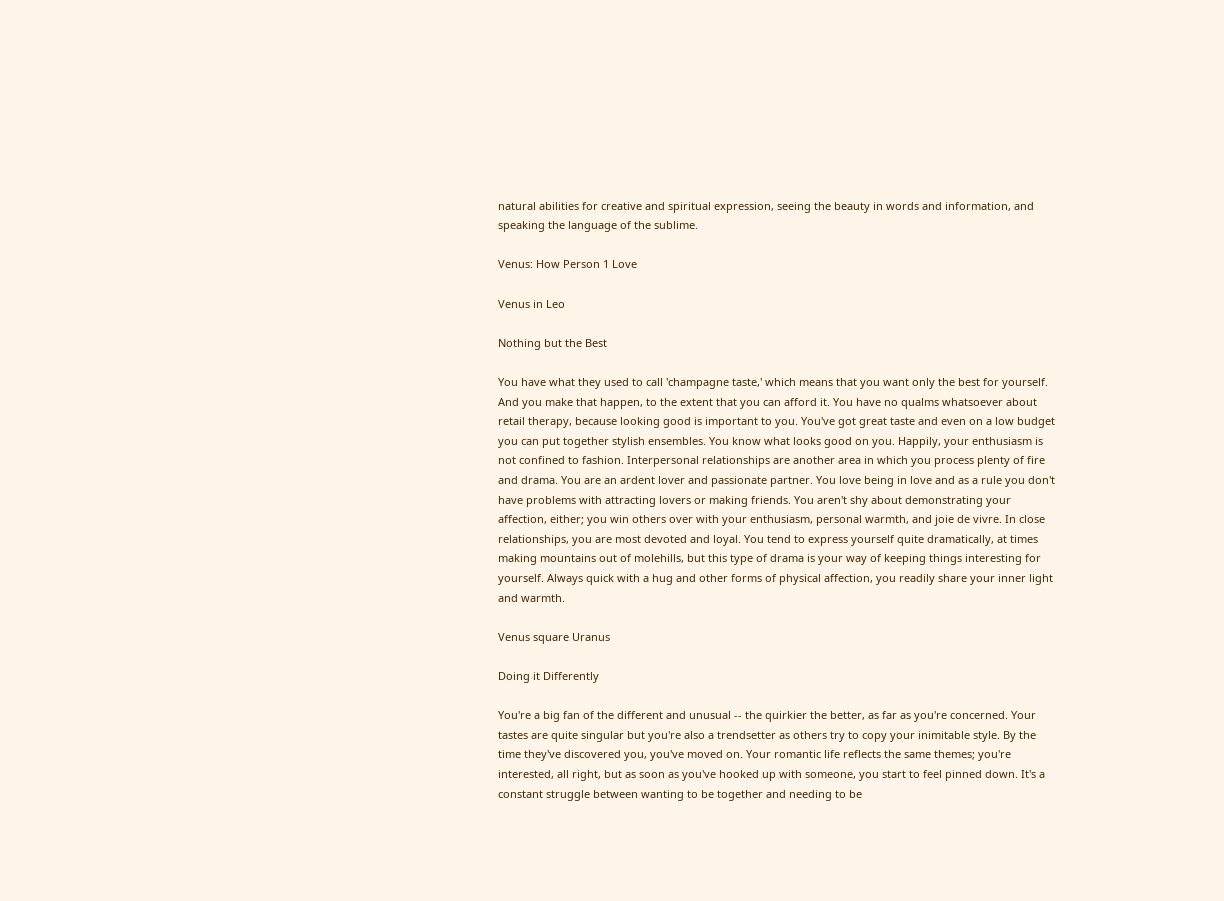natural abilities for creative and spiritual expression, seeing the beauty in words and information, and speaking the language of the sublime.

Venus: How Person 1 Love

Venus in Leo

Nothing but the Best

You have what they used to call 'champagne taste,' which means that you want only the best for yourself. And you make that happen, to the extent that you can afford it. You have no qualms whatsoever about retail therapy, because looking good is important to you. You've got great taste and even on a low budget you can put together stylish ensembles. You know what looks good on you. Happily, your enthusiasm is not confined to fashion. Interpersonal relationships are another area in which you process plenty of fire and drama. You are an ardent lover and passionate partner. You love being in love and as a rule you don't have problems with attracting lovers or making friends. You aren't shy about demonstrating your affection, either; you win others over with your enthusiasm, personal warmth, and joie de vivre. In close relationships, you are most devoted and loyal. You tend to express yourself quite dramatically, at times making mountains out of molehills, but this type of drama is your way of keeping things interesting for yourself. Always quick with a hug and other forms of physical affection, you readily share your inner light and warmth.

Venus square Uranus

Doing it Differently

You're a big fan of the different and unusual -- the quirkier the better, as far as you're concerned. Your tastes are quite singular but you're also a trendsetter as others try to copy your inimitable style. By the time they've discovered you, you've moved on. Your romantic life reflects the same themes; you're interested, all right, but as soon as you've hooked up with someone, you start to feel pinned down. It's a constant struggle between wanting to be together and needing to be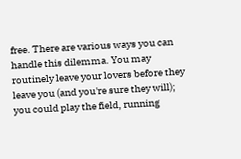free. There are various ways you can handle this dilemma. You may routinely leave your lovers before they leave you (and you're sure they will); you could play the field, running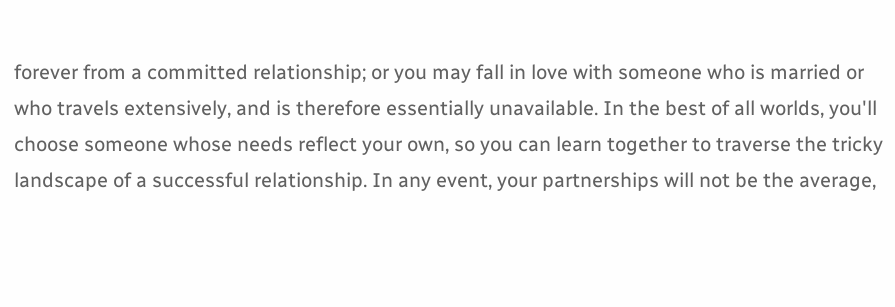forever from a committed relationship; or you may fall in love with someone who is married or who travels extensively, and is therefore essentially unavailable. In the best of all worlds, you'll choose someone whose needs reflect your own, so you can learn together to traverse the tricky landscape of a successful relationship. In any event, your partnerships will not be the average,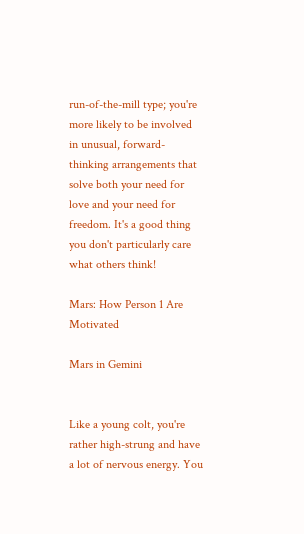run-of-the-mill type; you're more likely to be involved in unusual, forward-thinking arrangements that solve both your need for love and your need for freedom. It's a good thing you don't particularly care what others think!

Mars: How Person 1 Are Motivated

Mars in Gemini


Like a young colt, you're rather high-strung and have a lot of nervous energy. You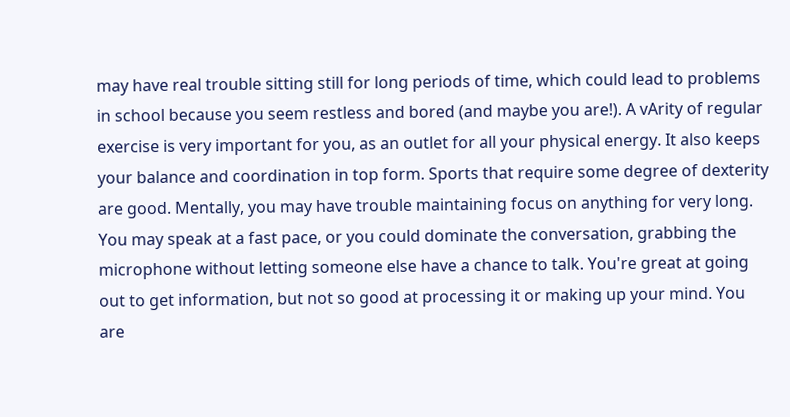may have real trouble sitting still for long periods of time, which could lead to problems in school because you seem restless and bored (and maybe you are!). A vArity of regular exercise is very important for you, as an outlet for all your physical energy. It also keeps your balance and coordination in top form. Sports that require some degree of dexterity are good. Mentally, you may have trouble maintaining focus on anything for very long. You may speak at a fast pace, or you could dominate the conversation, grabbing the microphone without letting someone else have a chance to talk. You're great at going out to get information, but not so good at processing it or making up your mind. You are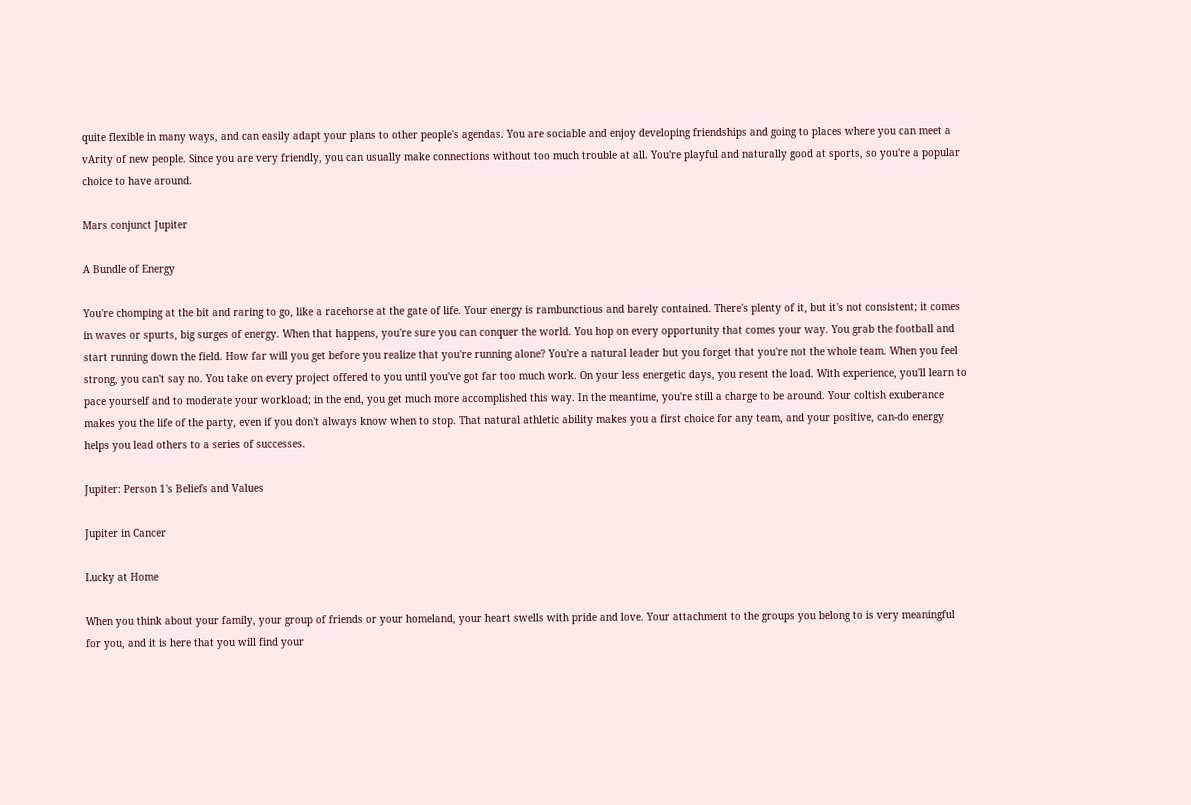quite flexible in many ways, and can easily adapt your plans to other people's agendas. You are sociable and enjoy developing friendships and going to places where you can meet a vArity of new people. Since you are very friendly, you can usually make connections without too much trouble at all. You're playful and naturally good at sports, so you're a popular choice to have around.

Mars conjunct Jupiter

A Bundle of Energy

You're chomping at the bit and raring to go, like a racehorse at the gate of life. Your energy is rambunctious and barely contained. There's plenty of it, but it's not consistent; it comes in waves or spurts, big surges of energy. When that happens, you're sure you can conquer the world. You hop on every opportunity that comes your way. You grab the football and start running down the field. How far will you get before you realize that you're running alone? You're a natural leader but you forget that you're not the whole team. When you feel strong, you can't say no. You take on every project offered to you until you've got far too much work. On your less energetic days, you resent the load. With experience, you'll learn to pace yourself and to moderate your workload; in the end, you get much more accomplished this way. In the meantime, you're still a charge to be around. Your coltish exuberance makes you the life of the party, even if you don't always know when to stop. That natural athletic ability makes you a first choice for any team, and your positive, can-do energy helps you lead others to a series of successes.

Jupiter: Person 1's Beliefs and Values

Jupiter in Cancer

Lucky at Home

When you think about your family, your group of friends or your homeland, your heart swells with pride and love. Your attachment to the groups you belong to is very meaningful for you, and it is here that you will find your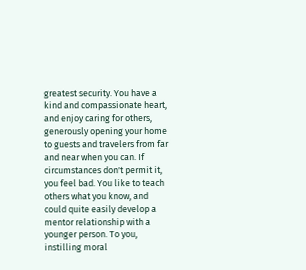greatest security. You have a kind and compassionate heart, and enjoy caring for others, generously opening your home to guests and travelers from far and near when you can. If circumstances don't permit it, you feel bad. You like to teach others what you know, and could quite easily develop a mentor relationship with a younger person. To you, instilling moral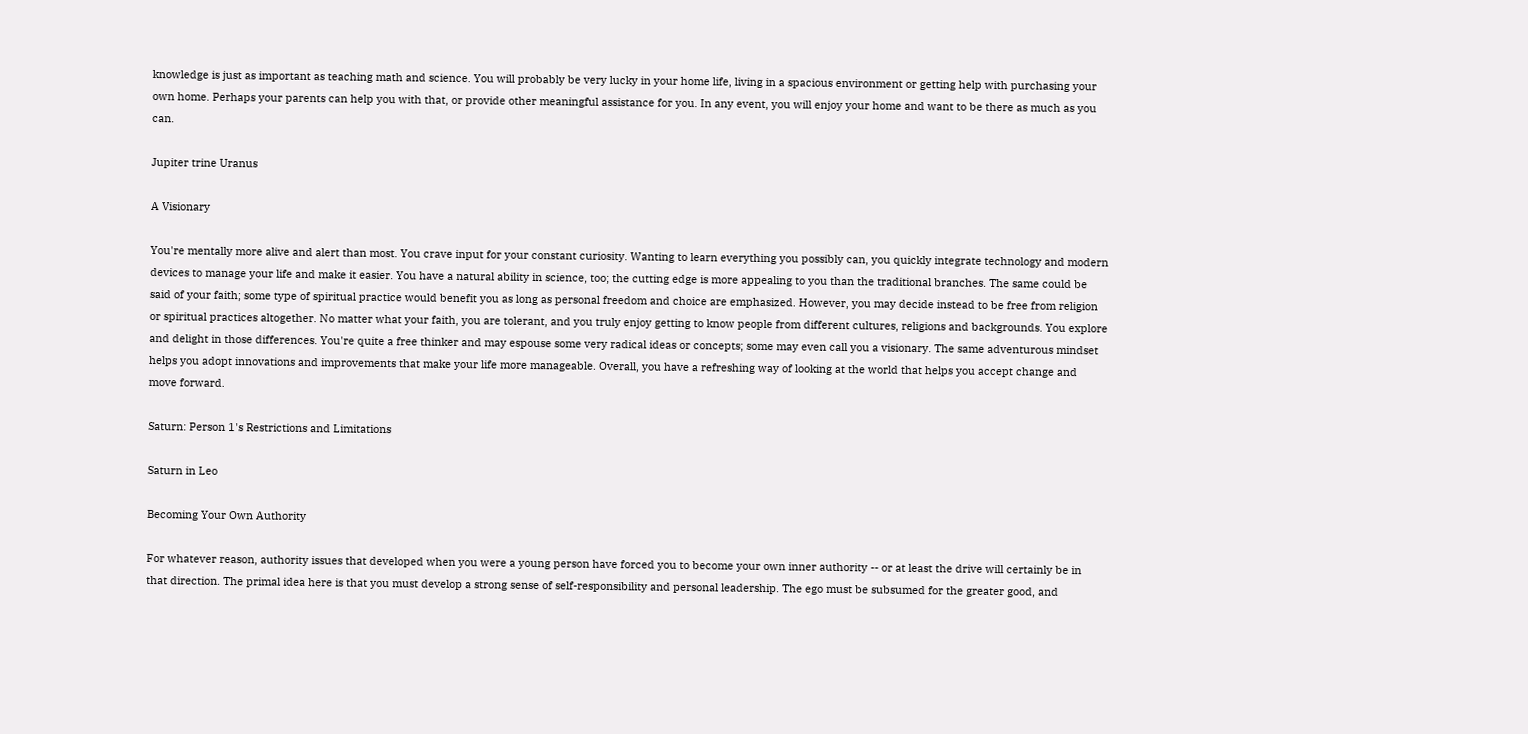knowledge is just as important as teaching math and science. You will probably be very lucky in your home life, living in a spacious environment or getting help with purchasing your own home. Perhaps your parents can help you with that, or provide other meaningful assistance for you. In any event, you will enjoy your home and want to be there as much as you can.

Jupiter trine Uranus

A Visionary

You're mentally more alive and alert than most. You crave input for your constant curiosity. Wanting to learn everything you possibly can, you quickly integrate technology and modern devices to manage your life and make it easier. You have a natural ability in science, too; the cutting edge is more appealing to you than the traditional branches. The same could be said of your faith; some type of spiritual practice would benefit you as long as personal freedom and choice are emphasized. However, you may decide instead to be free from religion or spiritual practices altogether. No matter what your faith, you are tolerant, and you truly enjoy getting to know people from different cultures, religions and backgrounds. You explore and delight in those differences. You're quite a free thinker and may espouse some very radical ideas or concepts; some may even call you a visionary. The same adventurous mindset helps you adopt innovations and improvements that make your life more manageable. Overall, you have a refreshing way of looking at the world that helps you accept change and move forward.

Saturn: Person 1's Restrictions and Limitations

Saturn in Leo

Becoming Your Own Authority

For whatever reason, authority issues that developed when you were a young person have forced you to become your own inner authority -- or at least the drive will certainly be in that direction. The primal idea here is that you must develop a strong sense of self-responsibility and personal leadership. The ego must be subsumed for the greater good, and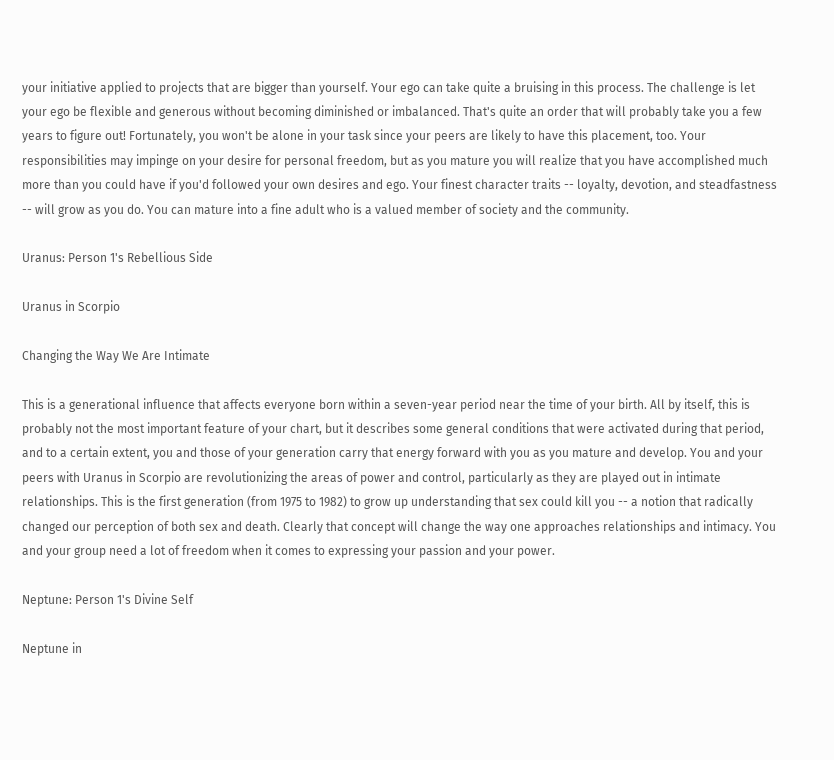your initiative applied to projects that are bigger than yourself. Your ego can take quite a bruising in this process. The challenge is let your ego be flexible and generous without becoming diminished or imbalanced. That's quite an order that will probably take you a few years to figure out! Fortunately, you won't be alone in your task since your peers are likely to have this placement, too. Your responsibilities may impinge on your desire for personal freedom, but as you mature you will realize that you have accomplished much more than you could have if you'd followed your own desires and ego. Your finest character traits -- loyalty, devotion, and steadfastness -- will grow as you do. You can mature into a fine adult who is a valued member of society and the community.

Uranus: Person 1's Rebellious Side

Uranus in Scorpio

Changing the Way We Are Intimate

This is a generational influence that affects everyone born within a seven-year period near the time of your birth. All by itself, this is probably not the most important feature of your chart, but it describes some general conditions that were activated during that period, and to a certain extent, you and those of your generation carry that energy forward with you as you mature and develop. You and your peers with Uranus in Scorpio are revolutionizing the areas of power and control, particularly as they are played out in intimate relationships. This is the first generation (from 1975 to 1982) to grow up understanding that sex could kill you -- a notion that radically changed our perception of both sex and death. Clearly that concept will change the way one approaches relationships and intimacy. You and your group need a lot of freedom when it comes to expressing your passion and your power.

Neptune: Person 1's Divine Self

Neptune in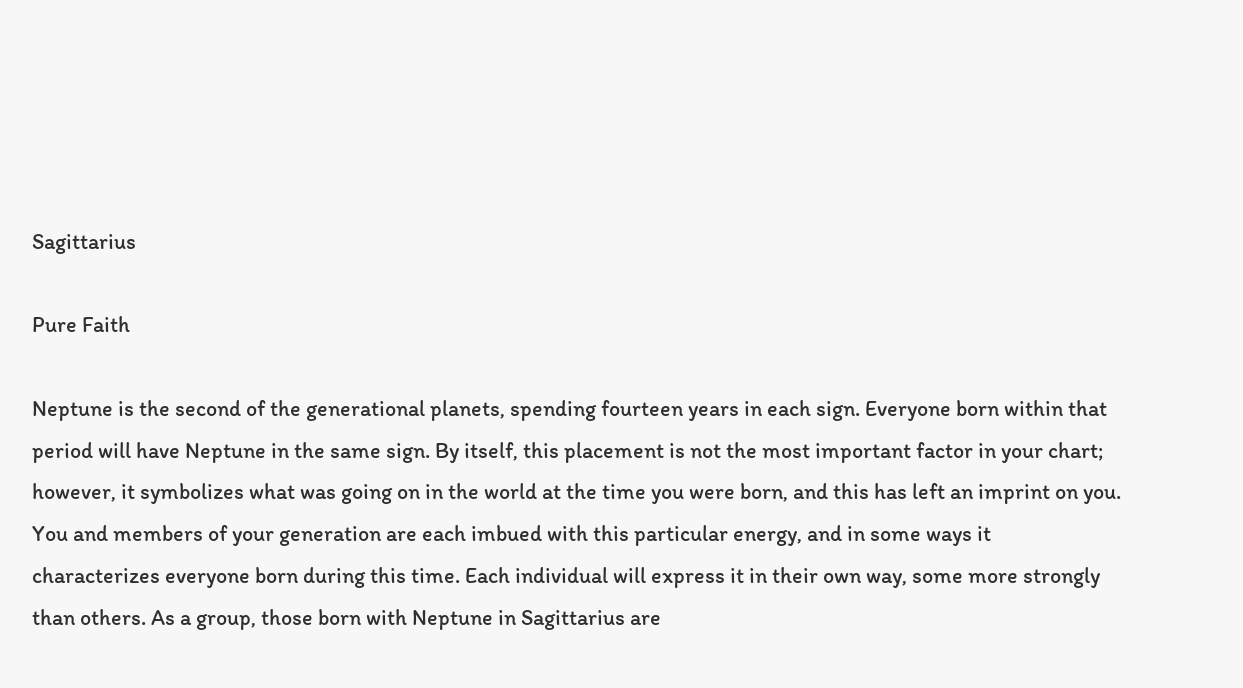Sagittarius

Pure Faith

Neptune is the second of the generational planets, spending fourteen years in each sign. Everyone born within that period will have Neptune in the same sign. By itself, this placement is not the most important factor in your chart; however, it symbolizes what was going on in the world at the time you were born, and this has left an imprint on you. You and members of your generation are each imbued with this particular energy, and in some ways it characterizes everyone born during this time. Each individual will express it in their own way, some more strongly than others. As a group, those born with Neptune in Sagittarius are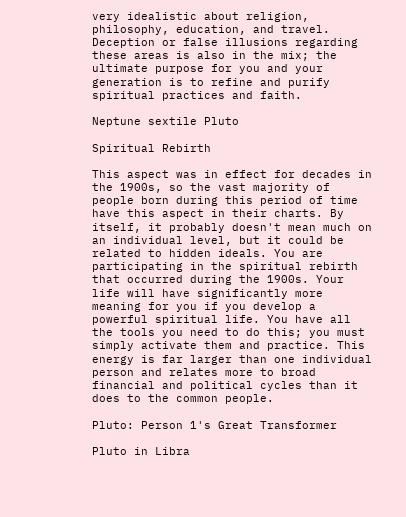very idealistic about religion, philosophy, education, and travel. Deception or false illusions regarding these areas is also in the mix; the ultimate purpose for you and your generation is to refine and purify spiritual practices and faith.

Neptune sextile Pluto

Spiritual Rebirth

This aspect was in effect for decades in the 1900s, so the vast majority of people born during this period of time have this aspect in their charts. By itself, it probably doesn't mean much on an individual level, but it could be related to hidden ideals. You are participating in the spiritual rebirth that occurred during the 1900s. Your life will have significantly more meaning for you if you develop a powerful spiritual life. You have all the tools you need to do this; you must simply activate them and practice. This energy is far larger than one individual person and relates more to broad financial and political cycles than it does to the common people.

Pluto: Person 1's Great Transformer

Pluto in Libra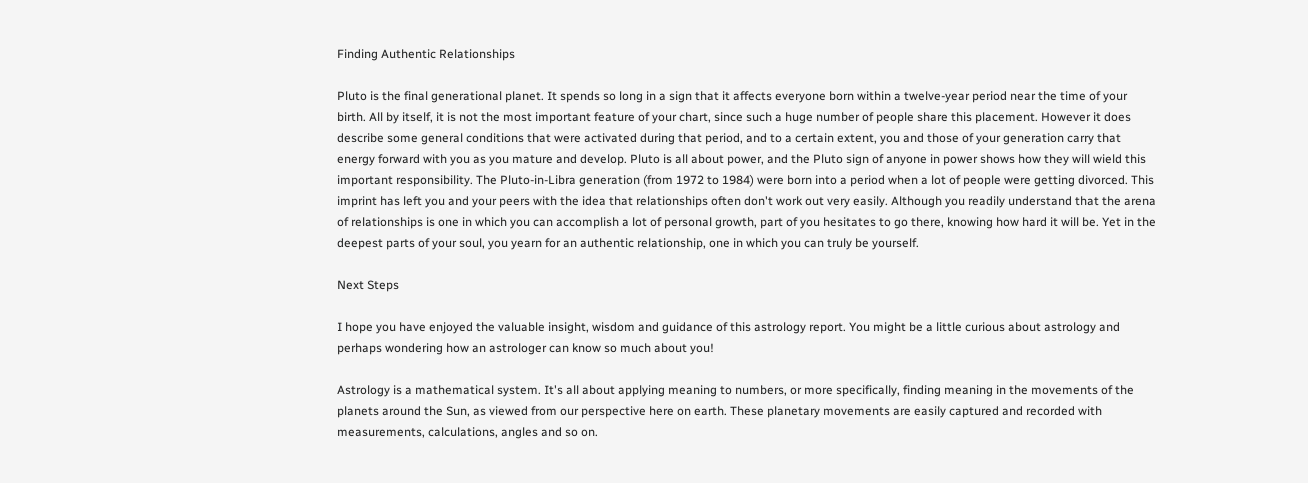Finding Authentic Relationships

Pluto is the final generational planet. It spends so long in a sign that it affects everyone born within a twelve-year period near the time of your birth. All by itself, it is not the most important feature of your chart, since such a huge number of people share this placement. However it does describe some general conditions that were activated during that period, and to a certain extent, you and those of your generation carry that energy forward with you as you mature and develop. Pluto is all about power, and the Pluto sign of anyone in power shows how they will wield this important responsibility. The Pluto-in-Libra generation (from 1972 to 1984) were born into a period when a lot of people were getting divorced. This imprint has left you and your peers with the idea that relationships often don't work out very easily. Although you readily understand that the arena of relationships is one in which you can accomplish a lot of personal growth, part of you hesitates to go there, knowing how hard it will be. Yet in the deepest parts of your soul, you yearn for an authentic relationship, one in which you can truly be yourself.

Next Steps

I hope you have enjoyed the valuable insight, wisdom and guidance of this astrology report. You might be a little curious about astrology and perhaps wondering how an astrologer can know so much about you!

Astrology is a mathematical system. It's all about applying meaning to numbers, or more specifically, finding meaning in the movements of the planets around the Sun, as viewed from our perspective here on earth. These planetary movements are easily captured and recorded with measurements, calculations, angles and so on.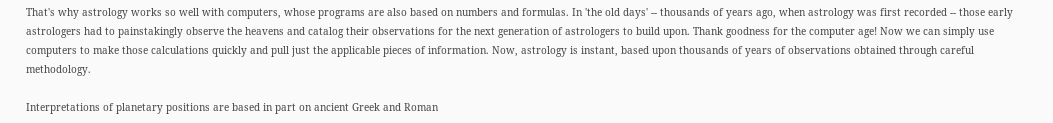That's why astrology works so well with computers, whose programs are also based on numbers and formulas. In 'the old days' -- thousands of years ago, when astrology was first recorded -- those early astrologers had to painstakingly observe the heavens and catalog their observations for the next generation of astrologers to build upon. Thank goodness for the computer age! Now we can simply use computers to make those calculations quickly and pull just the applicable pieces of information. Now, astrology is instant, based upon thousands of years of observations obtained through careful methodology.

Interpretations of planetary positions are based in part on ancient Greek and Roman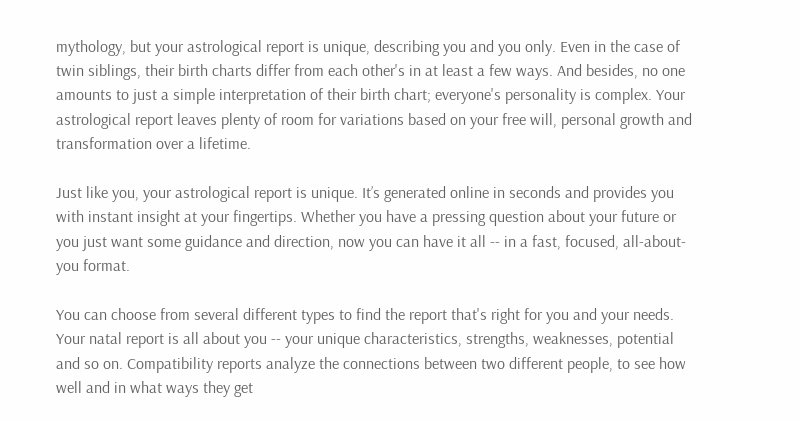mythology, but your astrological report is unique, describing you and you only. Even in the case of twin siblings, their birth charts differ from each other's in at least a few ways. And besides, no one amounts to just a simple interpretation of their birth chart; everyone's personality is complex. Your astrological report leaves plenty of room for variations based on your free will, personal growth and transformation over a lifetime.

Just like you, your astrological report is unique. It’s generated online in seconds and provides you with instant insight at your fingertips. Whether you have a pressing question about your future or you just want some guidance and direction, now you can have it all -- in a fast, focused, all-about-you format.

You can choose from several different types to find the report that's right for you and your needs. Your natal report is all about you -- your unique characteristics, strengths, weaknesses, potential and so on. Compatibility reports analyze the connections between two different people, to see how well and in what ways they get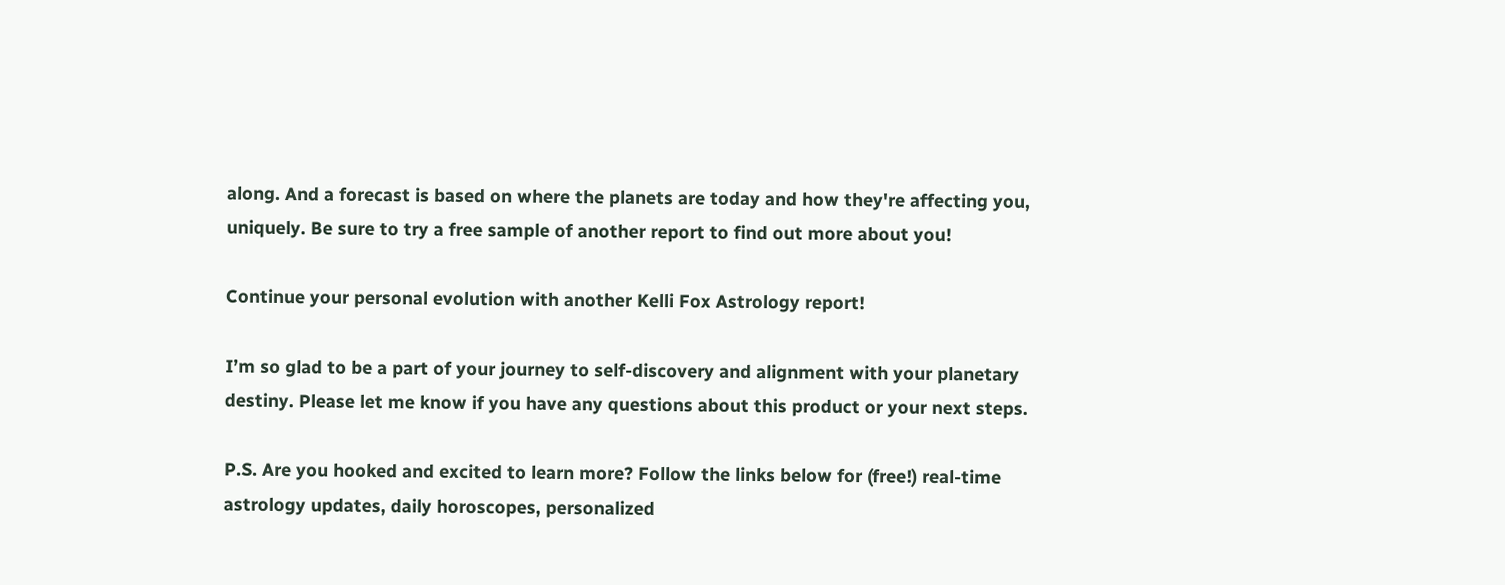along. And a forecast is based on where the planets are today and how they're affecting you, uniquely. Be sure to try a free sample of another report to find out more about you!

Continue your personal evolution with another Kelli Fox Astrology report!

I’m so glad to be a part of your journey to self-discovery and alignment with your planetary destiny. Please let me know if you have any questions about this product or your next steps.

P.S. Are you hooked and excited to learn more? Follow the links below for (free!) real-time astrology updates, daily horoscopes, personalized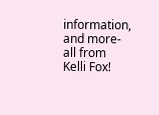information, and more- all from Kelli Fox!